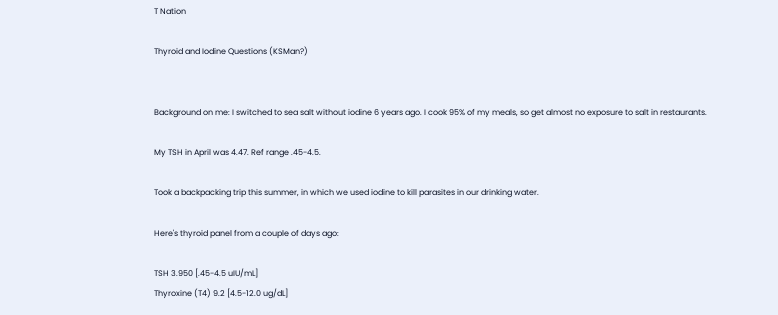T Nation

Thyroid and Iodine Questions (KSMan?)


Background on me: I switched to sea salt without iodine 6 years ago. I cook 95% of my meals, so get almost no exposure to salt in restaurants.

My TSH in April was 4.47. Ref range .45-4.5.

Took a backpacking trip this summer, in which we used iodine to kill parasites in our drinking water.

Here's thyroid panel from a couple of days ago:

TSH 3.950 [.45-4.5 uIU/mL]
Thyroxine (T4) 9.2 [4.5-12.0 ug/dL]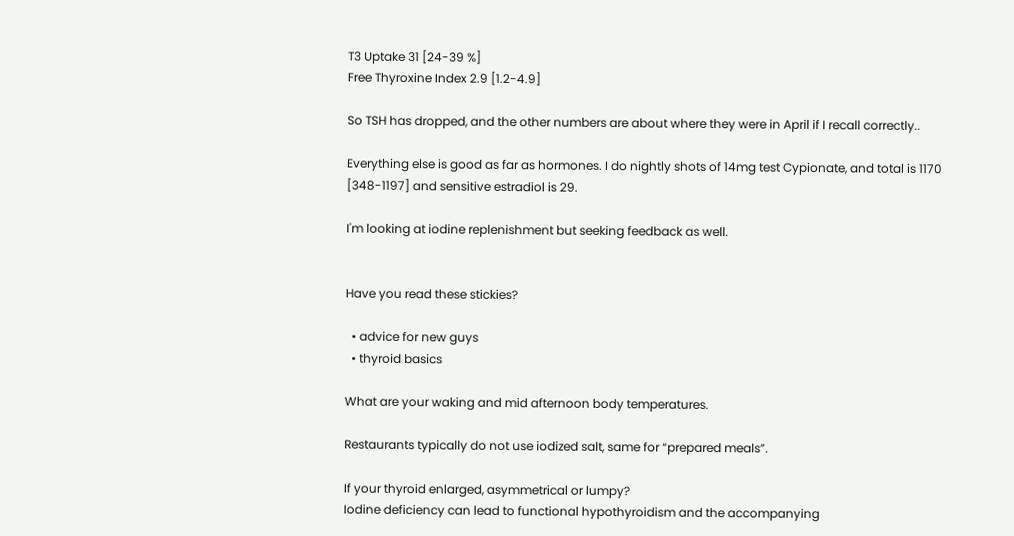T3 Uptake 31 [24-39 %]
Free Thyroxine Index 2.9 [1.2-4.9]

So TSH has dropped, and the other numbers are about where they were in April if I recall correctly..

Everything else is good as far as hormones. I do nightly shots of 14mg test Cypionate, and total is 1170 [348-1197] and sensitive estradiol is 29.

I'm looking at iodine replenishment but seeking feedback as well.


Have you read these stickies?

  • advice for new guys
  • thyroid basics

What are your waking and mid afternoon body temperatures.

Restaurants typically do not use iodized salt, same for “prepared meals”.

If your thyroid enlarged, asymmetrical or lumpy?
Iodine deficiency can lead to functional hypothyroidism and the accompanying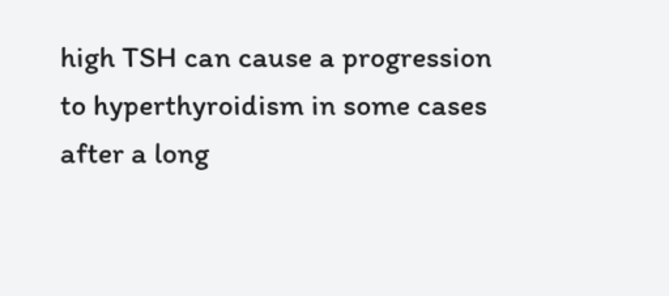high TSH can cause a progression to hyperthyroidism in some cases after a long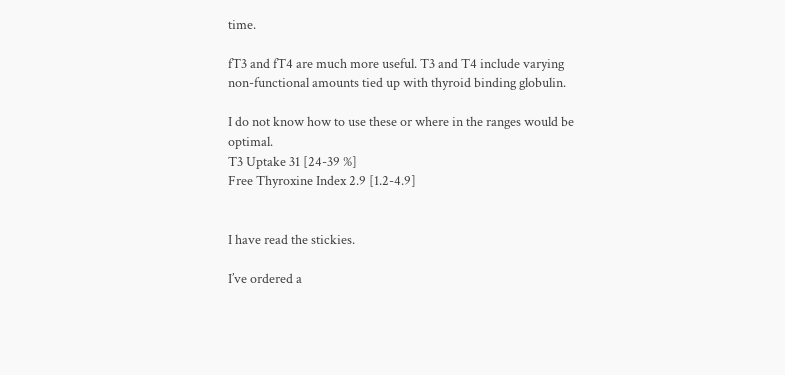time.

fT3 and fT4 are much more useful. T3 and T4 include varying non-functional amounts tied up with thyroid binding globulin.

I do not know how to use these or where in the ranges would be optimal.
T3 Uptake 31 [24-39 %]
Free Thyroxine Index 2.9 [1.2-4.9]


I have read the stickies.

I’ve ordered a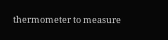thermometer to measure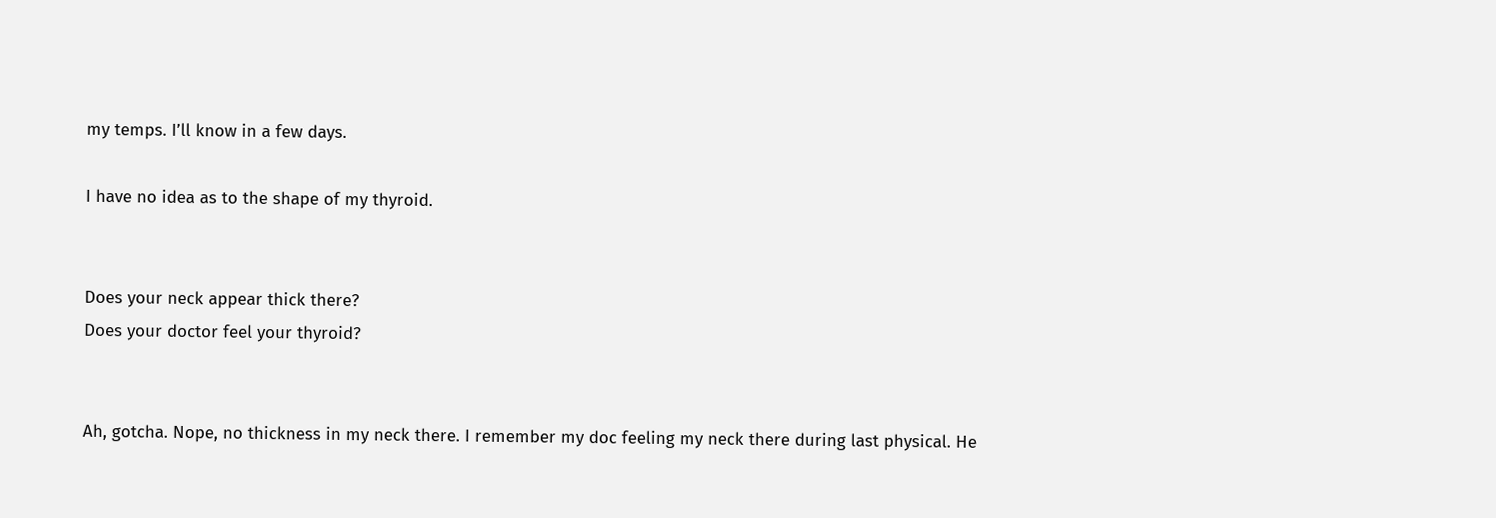my temps. I’ll know in a few days.

I have no idea as to the shape of my thyroid.


Does your neck appear thick there?
Does your doctor feel your thyroid?


Ah, gotcha. Nope, no thickness in my neck there. I remember my doc feeling my neck there during last physical. He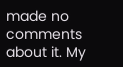made no comments about it. My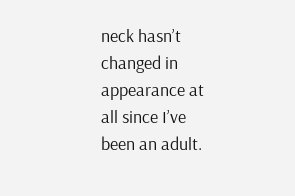neck hasn’t changed in appearance at all since I’ve been an adult.